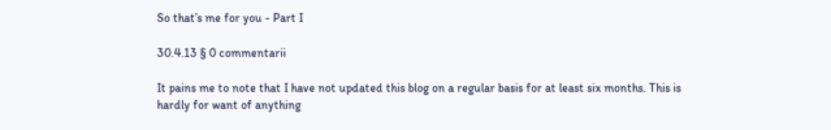So that’s me for you - Part I

30.4.13 § 0 commentarii

It pains me to note that I have not updated this blog on a regular basis for at least six months. This is hardly for want of anything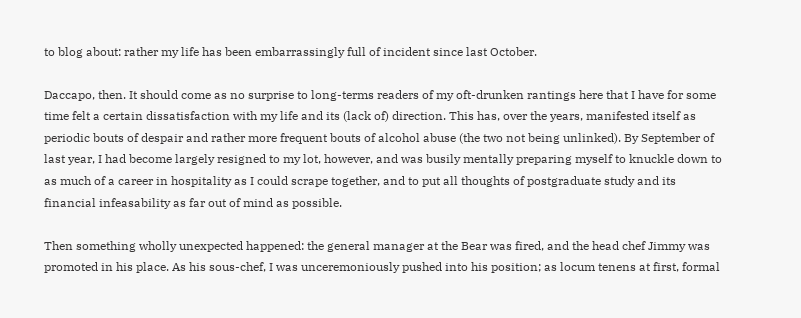to blog about: rather my life has been embarrassingly full of incident since last October.

Daccapo, then. It should come as no surprise to long-terms readers of my oft-drunken rantings here that I have for some time felt a certain dissatisfaction with my life and its (lack of) direction. This has, over the years, manifested itself as periodic bouts of despair and rather more frequent bouts of alcohol abuse (the two not being unlinked). By September of last year, I had become largely resigned to my lot, however, and was busily mentally preparing myself to knuckle down to as much of a career in hospitality as I could scrape together, and to put all thoughts of postgraduate study and its financial infeasability as far out of mind as possible.

Then something wholly unexpected happened: the general manager at the Bear was fired, and the head chef Jimmy was promoted in his place. As his sous-chef, I was unceremoniously pushed into his position; as locum tenens at first, formal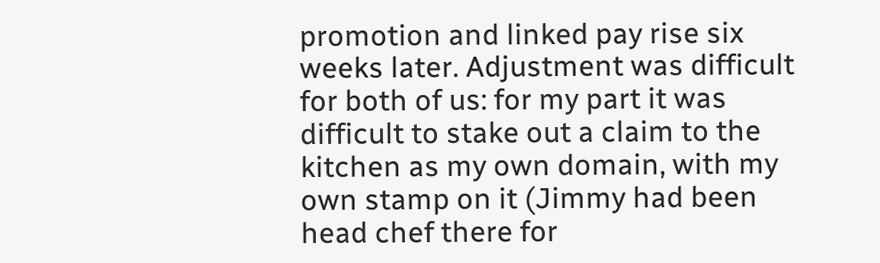promotion and linked pay rise six weeks later. Adjustment was difficult for both of us: for my part it was difficult to stake out a claim to the kitchen as my own domain, with my own stamp on it (Jimmy had been head chef there for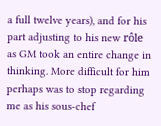a full twelve years), and for his part adjusting to his new rôle as GM took an entire change in thinking. More difficult for him perhaps was to stop regarding me as his sous-chef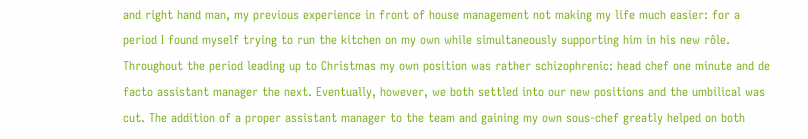and right hand man, my previous experience in front of house management not making my life much easier: for a period I found myself trying to run the kitchen on my own while simultaneously supporting him in his new rôle. Throughout the period leading up to Christmas my own position was rather schizophrenic: head chef one minute and de facto assistant manager the next. Eventually, however, we both settled into our new positions and the umbilical was cut. The addition of a proper assistant manager to the team and gaining my own sous-chef greatly helped on both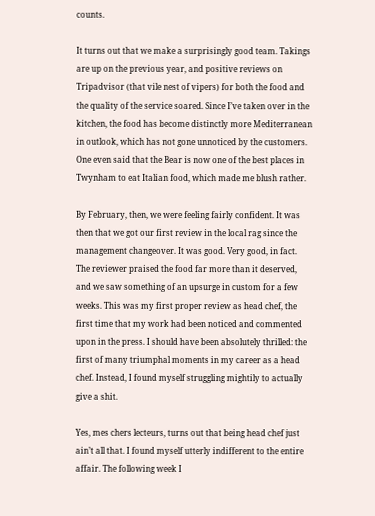counts.

It turns out that we make a surprisingly good team. Takings are up on the previous year, and positive reviews on Tripadvisor (that vile nest of vipers) for both the food and the quality of the service soared. Since I’ve taken over in the kitchen, the food has become distinctly more Mediterranean in outlook, which has not gone unnoticed by the customers. One even said that the Bear is now one of the best places in Twynham to eat Italian food, which made me blush rather.

By February, then, we were feeling fairly confident. It was then that we got our first review in the local rag since the management changeover. It was good. Very good, in fact. The reviewer praised the food far more than it deserved, and we saw something of an upsurge in custom for a few weeks. This was my first proper review as head chef, the first time that my work had been noticed and commented upon in the press. I should have been absolutely thrilled: the first of many triumphal moments in my career as a head chef. Instead, I found myself struggling mightily to actually give a shit.

Yes, mes chers lecteurs, turns out that being head chef just ain’t all that. I found myself utterly indifferent to the entire affair. The following week I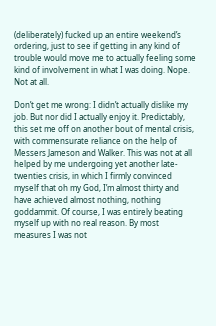(deliberately) fucked up an entire weekend’s ordering, just to see if getting in any kind of trouble would move me to actually feeling some kind of involvement in what I was doing. Nope. Not at all.

Don’t get me wrong: I didn’t actually dislike my job. But nor did I actually enjoy it. Predictably, this set me off on another bout of mental crisis, with commensurate reliance on the help of Messers Jameson and Walker. This was not at all helped by me undergoing yet another late-twenties crisis, in which I firmly convinced myself that oh my God, I’m almost thirty and have achieved almost nothing, nothing goddammit. Of course, I was entirely beating myself up with no real reason. By most measures I was not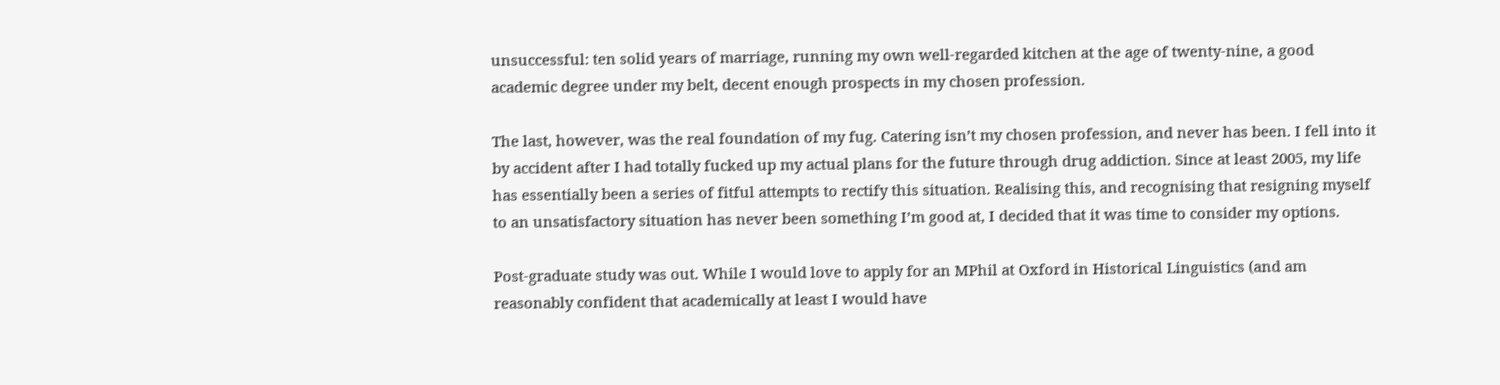unsuccessful: ten solid years of marriage, running my own well-regarded kitchen at the age of twenty-nine, a good academic degree under my belt, decent enough prospects in my chosen profession.

The last, however, was the real foundation of my fug. Catering isn’t my chosen profession, and never has been. I fell into it by accident after I had totally fucked up my actual plans for the future through drug addiction. Since at least 2005, my life has essentially been a series of fitful attempts to rectify this situation. Realising this, and recognising that resigning myself to an unsatisfactory situation has never been something I’m good at, I decided that it was time to consider my options.

Post-graduate study was out. While I would love to apply for an MPhil at Oxford in Historical Linguistics (and am reasonably confident that academically at least I would have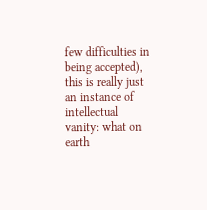few difficulties in being accepted), this is really just an instance of intellectual vanity: what on earth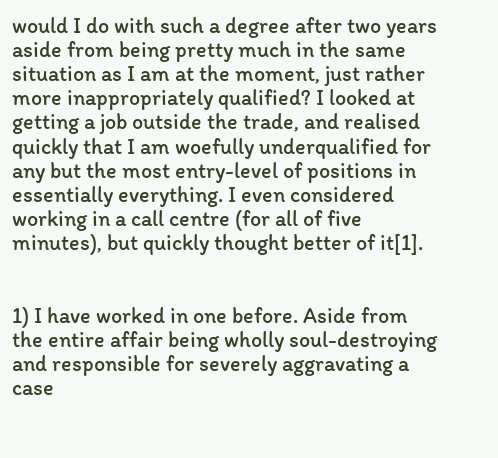would I do with such a degree after two years aside from being pretty much in the same situation as I am at the moment, just rather more inappropriately qualified? I looked at getting a job outside the trade, and realised quickly that I am woefully underqualified for any but the most entry-level of positions in essentially everything. I even considered working in a call centre (for all of five minutes), but quickly thought better of it[1].


1) I have worked in one before. Aside from the entire affair being wholly soul-destroying and responsible for severely aggravating a case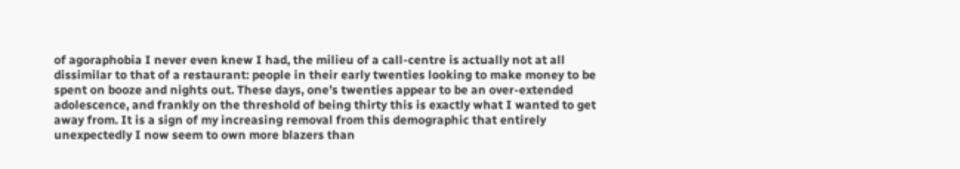of agoraphobia I never even knew I had, the milieu of a call-centre is actually not at all dissimilar to that of a restaurant: people in their early twenties looking to make money to be spent on booze and nights out. These days, one’s twenties appear to be an over-extended adolescence, and frankly on the threshold of being thirty this is exactly what I wanted to get away from. It is a sign of my increasing removal from this demographic that entirely unexpectedly I now seem to own more blazers than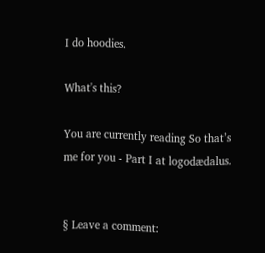I do hoodies.

What's this?

You are currently reading So that’s me for you - Part I at logodædalus.


§ Leave a comment: